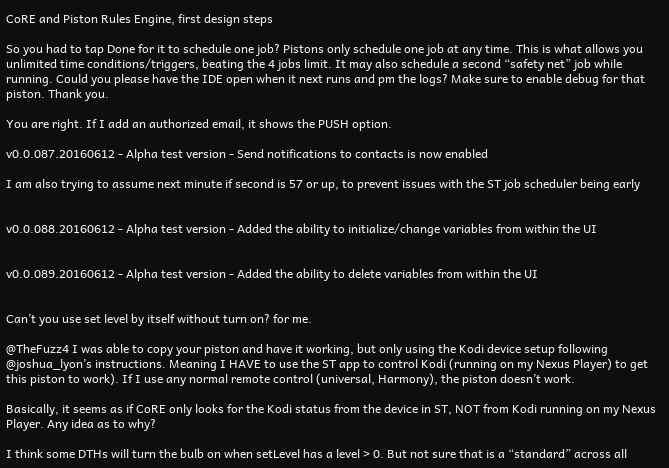CoRE and Piston Rules Engine, first design steps

So you had to tap Done for it to schedule one job? Pistons only schedule one job at any time. This is what allows you unlimited time conditions/triggers, beating the 4 jobs limit. It may also schedule a second “safety net” job while running. Could you please have the IDE open when it next runs and pm the logs? Make sure to enable debug for that piston. Thank you.

You are right. If I add an authorized email, it shows the PUSH option.

v0.0.087.20160612 - Alpha test version - Send notifications to contacts is now enabled

I am also trying to assume next minute if second is 57 or up, to prevent issues with the ST job scheduler being early


v0.0.088.20160612 - Alpha test version - Added the ability to initialize/change variables from within the UI


v0.0.089.20160612 - Alpha test version - Added the ability to delete variables from within the UI


Can’t you use set level by itself without turn on? for me.

@TheFuzz4 I was able to copy your piston and have it working, but only using the Kodi device setup following @joshua_lyon’s instructions. Meaning I HAVE to use the ST app to control Kodi (running on my Nexus Player) to get this piston to work). If I use any normal remote control (universal, Harmony), the piston doesn’t work.

Basically, it seems as if CoRE only looks for the Kodi status from the device in ST, NOT from Kodi running on my Nexus Player. Any idea as to why?

I think some DTHs will turn the bulb on when setLevel has a level > 0. But not sure that is a “standard” across all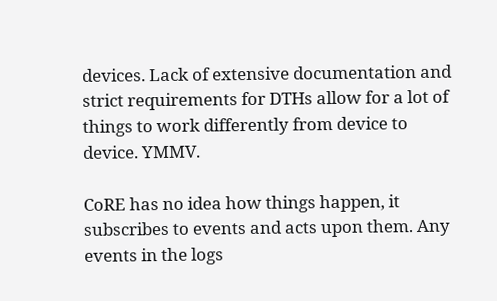devices. Lack of extensive documentation and strict requirements for DTHs allow for a lot of things to work differently from device to device. YMMV.

CoRE has no idea how things happen, it subscribes to events and acts upon them. Any events in the logs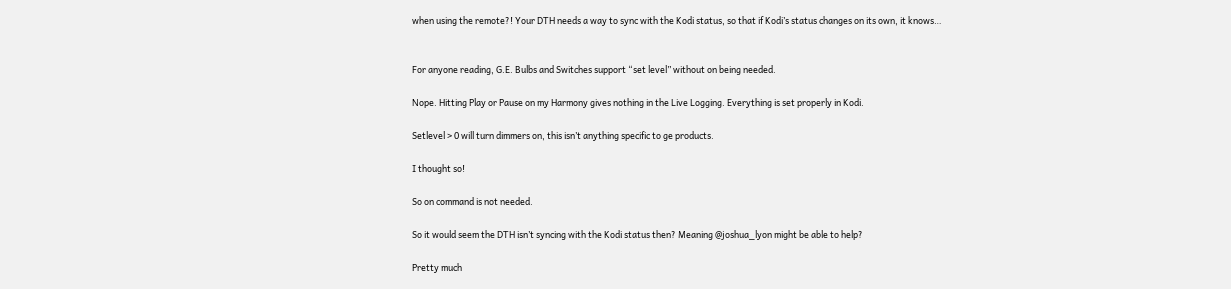when using the remote?! Your DTH needs a way to sync with the Kodi status, so that if Kodi’s status changes on its own, it knows…


For anyone reading, G.E. Bulbs and Switches support “set level” without on being needed.

Nope. Hitting Play or Pause on my Harmony gives nothing in the Live Logging. Everything is set properly in Kodi.

Setlevel > 0 will turn dimmers on, this isn’t anything specific to ge products.

I thought so!

So on command is not needed.

So it would seem the DTH isn’t syncing with the Kodi status then? Meaning @joshua_lyon might be able to help?

Pretty much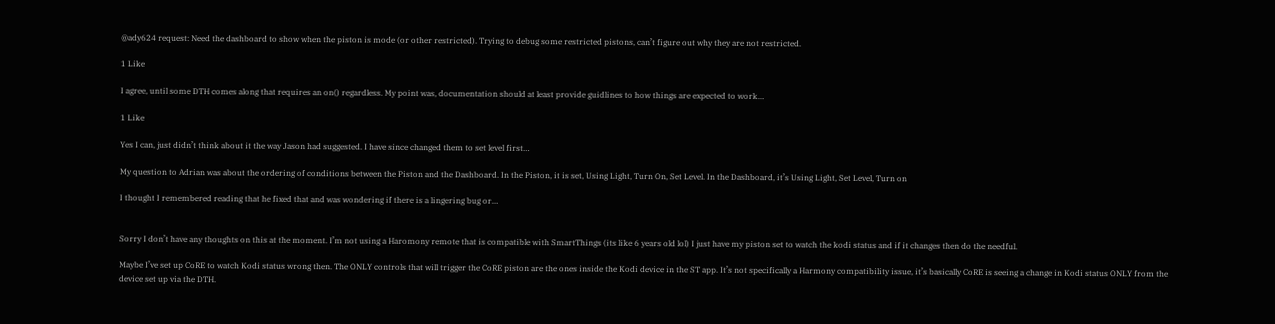@ady624 request: Need the dashboard to show when the piston is mode (or other restricted). Trying to debug some restricted pistons, can’t figure out why they are not restricted.

1 Like

I agree, until some DTH comes along that requires an on() regardless. My point was, documentation should at least provide guidlines to how things are expected to work…

1 Like

Yes I can, just didn’t think about it the way Jason had suggested. I have since changed them to set level first…

My question to Adrian was about the ordering of conditions between the Piston and the Dashboard. In the Piston, it is set, Using Light, Turn On, Set Level. In the Dashboard, it’s Using Light, Set Level, Turn on

I thought I remembered reading that he fixed that and was wondering if there is a lingering bug or…


Sorry I don’t have any thoughts on this at the moment. I’m not using a Haromony remote that is compatible with SmartThings (its like 6 years old lol) I just have my piston set to watch the kodi status and if it changes then do the needful.

Maybe I’ve set up CoRE to watch Kodi status wrong then. The ONLY controls that will trigger the CoRE piston are the ones inside the Kodi device in the ST app. It’s not specifically a Harmony compatibility issue, it’s basically CoRE is seeing a change in Kodi status ONLY from the device set up via the DTH.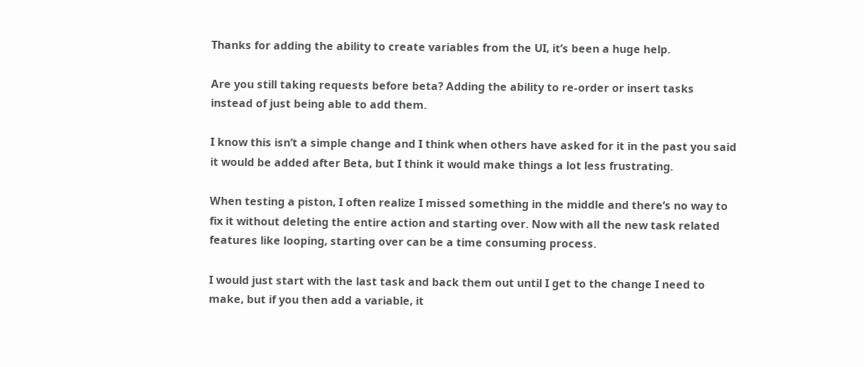Thanks for adding the ability to create variables from the UI, it’s been a huge help.

Are you still taking requests before beta? Adding the ability to re-order or insert tasks instead of just being able to add them.

I know this isn’t a simple change and I think when others have asked for it in the past you said it would be added after Beta, but I think it would make things a lot less frustrating.

When testing a piston, I often realize I missed something in the middle and there’s no way to fix it without deleting the entire action and starting over. Now with all the new task related features like looping, starting over can be a time consuming process.

I would just start with the last task and back them out until I get to the change I need to make, but if you then add a variable, it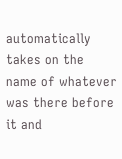automatically takes on the name of whatever was there before it and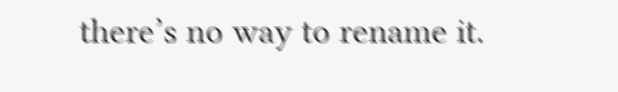there’s no way to rename it.